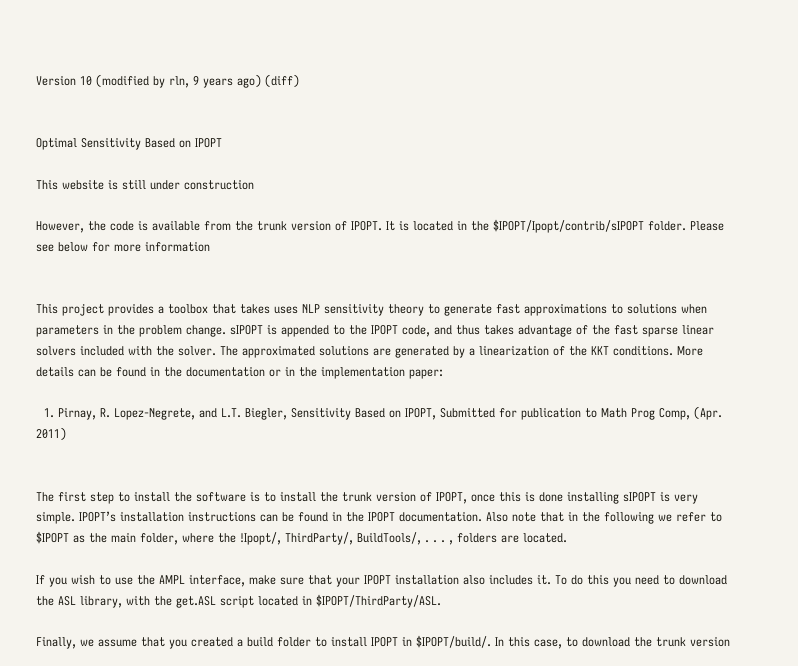Version 10 (modified by rln, 9 years ago) (diff)


Optimal Sensitivity Based on IPOPT

This website is still under construction

However, the code is available from the trunk version of IPOPT. It is located in the $IPOPT/Ipopt/contrib/sIPOPT folder. Please see below for more information


This project provides a toolbox that takes uses NLP sensitivity theory to generate fast approximations to solutions when parameters in the problem change. sIPOPT is appended to the IPOPT code, and thus takes advantage of the fast sparse linear solvers included with the solver. The approximated solutions are generated by a linearization of the KKT conditions. More details can be found in the documentation or in the implementation paper:

  1. Pirnay, R. Lopez-Negrete, and L.T. Biegler, Sensitivity Based on IPOPT, Submitted for publication to Math Prog Comp, (Apr. 2011)


The first step to install the software is to install the trunk version of IPOPT, once this is done installing sIPOPT is very simple. IPOPT’s installation instructions can be found in the IPOPT documentation. Also note that in the following we refer to $IPOPT as the main folder, where the !Ipopt/, ThirdParty/, BuildTools/, . . . , folders are located.

If you wish to use the AMPL interface, make sure that your IPOPT installation also includes it. To do this you need to download the ASL library, with the get.ASL script located in $IPOPT/ThirdParty/ASL.

Finally, we assume that you created a build folder to install IPOPT in $IPOPT/build/. In this case, to download the trunk version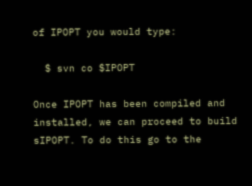of IPOPT you would type:

  $ svn co $IPOPT

Once IPOPT has been compiled and installed, we can proceed to build sIPOPT. To do this go to the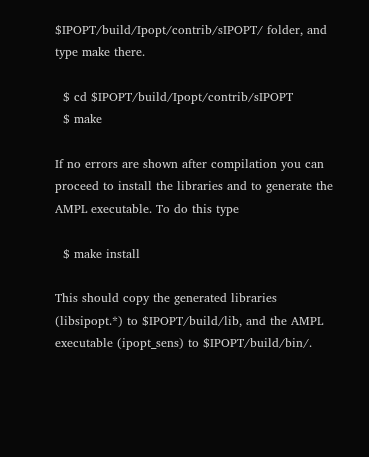$IPOPT/build/Ipopt/contrib/sIPOPT/ folder, and type make there.

  $ cd $IPOPT/build/Ipopt/contrib/sIPOPT
  $ make

If no errors are shown after compilation you can proceed to install the libraries and to generate the AMPL executable. To do this type

  $ make install

This should copy the generated libraries (libsipopt.*) to $IPOPT/build/lib, and the AMPL executable (ipopt_sens) to $IPOPT/build/bin/.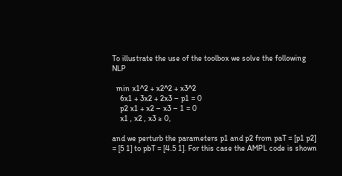To illustrate the use of the toolbox we solve the following NLP

  min x1^2 + x2^2 + x3^2
    6x1 + 3x2 + 2x3 − p1 = 0
    p2 x1 + x2 − x3 − 1 = 0
    x1 , x2 , x3 ≥ 0,

and we perturb the parameters p1 and p2 from paT = [p1 p2] = [5 1] to pbT = [4.5 1]. For this case the AMPL code is shown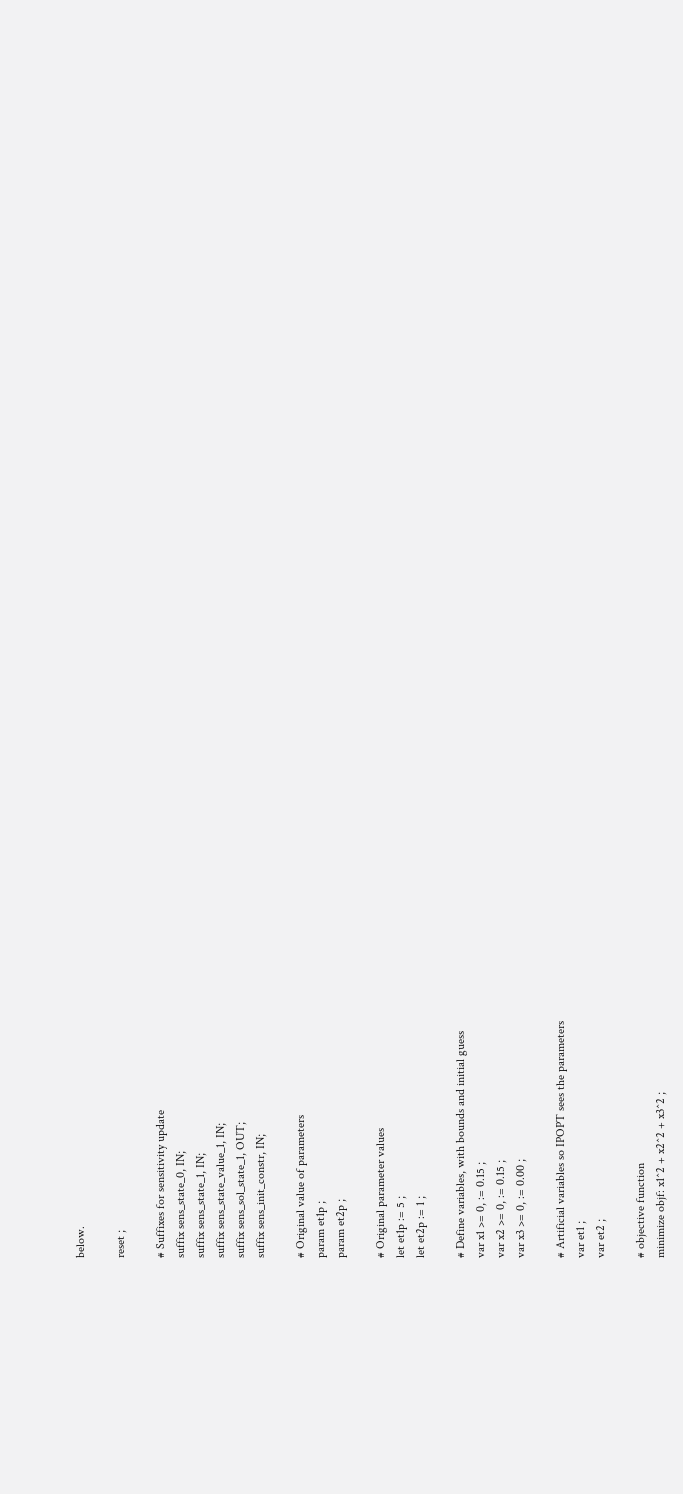below.

reset ;

# Suffixes for sensitivity update
suffix sens_state_0, IN;
suffix sens_state_1, IN;
suffix sens_state_value_1, IN;
suffix sens_sol_state_1, OUT;
suffix sens_init_constr, IN;

# Original value of parameters
param et1p ;
param et2p ;

# Original parameter values
let et1p := 5 ;
let et2p := 1 ;

# Define variables, with bounds and initial guess
var x1 >= 0, := 0.15 ;
var x2 >= 0, := 0.15 ;
var x3 >= 0, := 0.00 ;

# Artificial variables so IPOPT sees the parameters
var et1 ;
var et2 ;

# objective function
minimize objf: x1^2 + x2^2 + x3^2 ;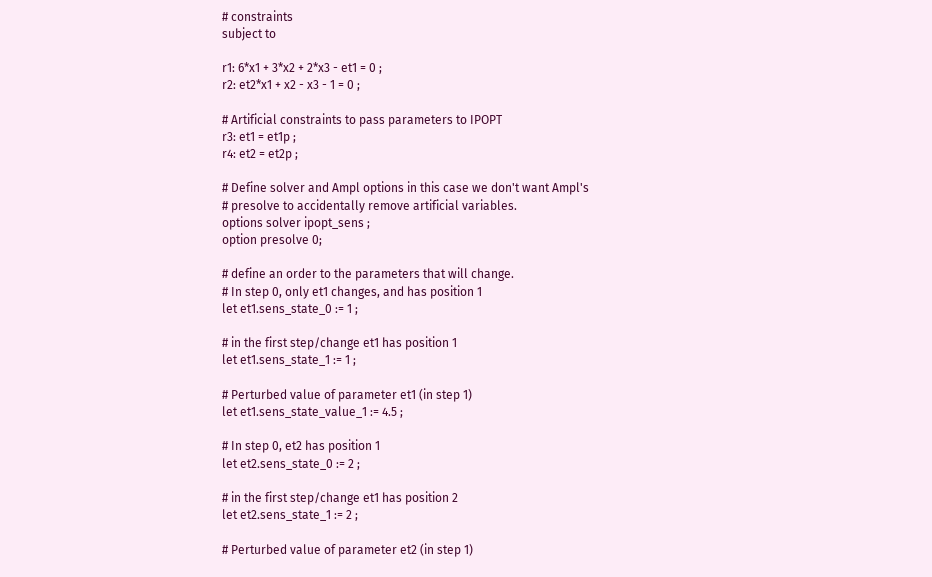# constraints
subject to

r1: 6*x1 + 3*x2 + 2*x3 - et1 = 0 ;
r2: et2*x1 + x2 - x3 - 1 = 0 ;

# Artificial constraints to pass parameters to IPOPT
r3: et1 = et1p ;
r4: et2 = et2p ;

# Define solver and Ampl options in this case we don't want Ampl's
# presolve to accidentally remove artificial variables.
options solver ipopt_sens ;
option presolve 0;

# define an order to the parameters that will change.
# In step 0, only et1 changes, and has position 1
let et1.sens_state_0 := 1 ;

# in the first step/change et1 has position 1
let et1.sens_state_1 := 1 ;

# Perturbed value of parameter et1 (in step 1)
let et1.sens_state_value_1 := 4.5 ;

# In step 0, et2 has position 1
let et2.sens_state_0 := 2 ;

# in the first step/change et1 has position 2
let et2.sens_state_1 := 2 ;

# Perturbed value of parameter et2 (in step 1)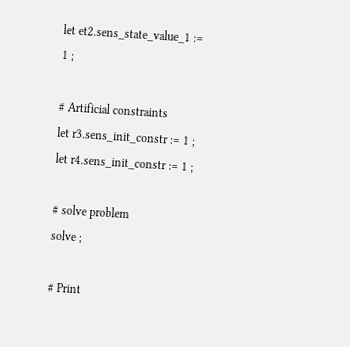let et2.sens_state_value_1 := 1 ;

# Artificial constraints
let r3.sens_init_constr := 1 ;
let r4.sens_init_constr := 1 ;

# solve problem
solve ;

# Print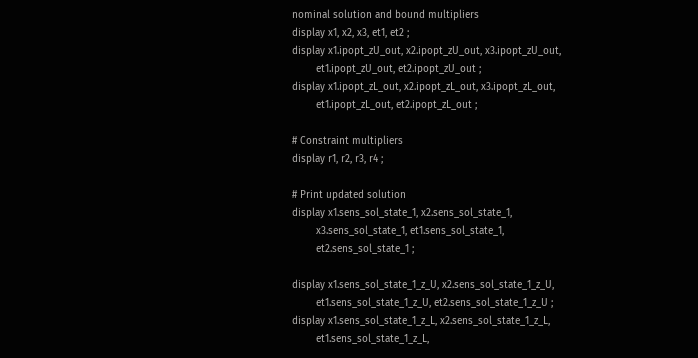nominal solution and bound multipliers
display x1, x2, x3, et1, et2 ;
display x1.ipopt_zU_out, x2.ipopt_zU_out, x3.ipopt_zU_out,
        et1.ipopt_zU_out, et2.ipopt_zU_out ;
display x1.ipopt_zL_out, x2.ipopt_zL_out, x3.ipopt_zL_out,
        et1.ipopt_zL_out, et2.ipopt_zL_out ;

# Constraint multipliers
display r1, r2, r3, r4 ;

# Print updated solution
display x1.sens_sol_state_1, x2.sens_sol_state_1,
        x3.sens_sol_state_1, et1.sens_sol_state_1,
        et2.sens_sol_state_1 ;

display x1.sens_sol_state_1_z_U, x2.sens_sol_state_1_z_U,
        et1.sens_sol_state_1_z_U, et2.sens_sol_state_1_z_U ;
display x1.sens_sol_state_1_z_L, x2.sens_sol_state_1_z_L,
        et1.sens_sol_state_1_z_L,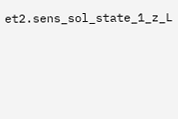et2.sens_sol_state_1_z_L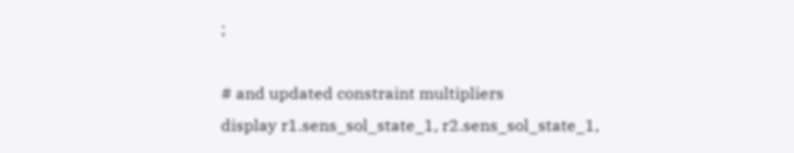;

# and updated constraint multipliers
display r1.sens_sol_state_1, r2.sens_sol_state_1,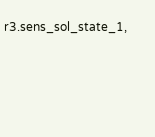r3.sens_sol_state_1,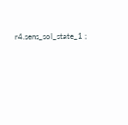r4.sens_sol_state_1 ;